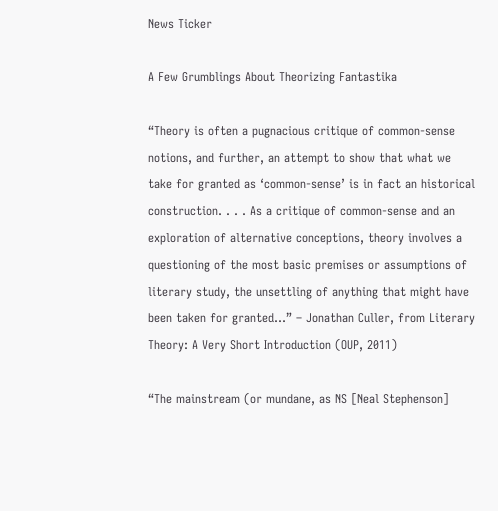News Ticker

A Few Grumblings About Theorizing Fantastika

“Theory is often a pugnacious critique of common-sense notions, and further, an attempt to show that what we take for granted as ‘common-sense’ is in fact an historical construction. . . . As a critique of common-sense and an exploration of alternative conceptions, theory involves a questioning of the most basic premises or assumptions of literary study, the unsettling of anything that might have been taken for granted…” – Jonathan Culler, from Literary Theory: A Very Short Introduction (OUP, 2011)

“The mainstream (or mundane, as NS [Neal Stephenson]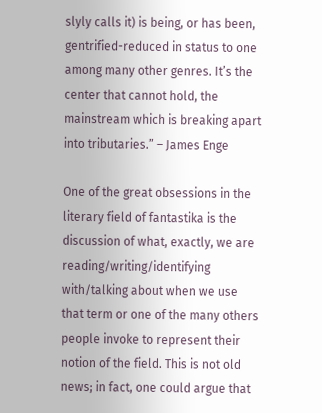slyly calls it) is being, or has been, gentrified-reduced in status to one among many other genres. It’s the center that cannot hold, the mainstream which is breaking apart into tributaries.” – James Enge

One of the great obsessions in the literary field of fantastika is the discussion of what, exactly, we are reading/writing/identifying with/talking about when we use that term or one of the many others people invoke to represent their notion of the field. This is not old news; in fact, one could argue that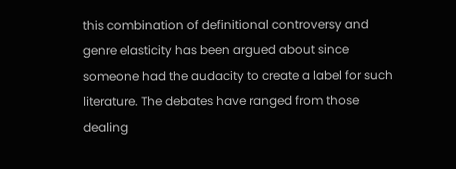this combination of definitional controversy and genre elasticity has been argued about since someone had the audacity to create a label for such literature. The debates have ranged from those dealing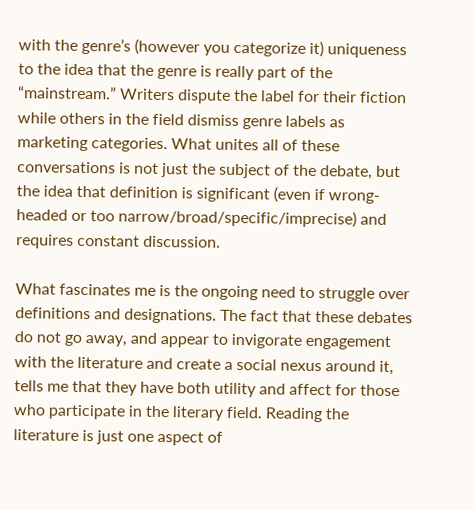with the genre’s (however you categorize it) uniqueness to the idea that the genre is really part of the “mainstream.” Writers dispute the label for their fiction while others in the field dismiss genre labels as marketing categories. What unites all of these conversations is not just the subject of the debate, but the idea that definition is significant (even if wrong-headed or too narrow/broad/specific/imprecise) and requires constant discussion.

What fascinates me is the ongoing need to struggle over definitions and designations. The fact that these debates do not go away, and appear to invigorate engagement with the literature and create a social nexus around it, tells me that they have both utility and affect for those who participate in the literary field. Reading the literature is just one aspect of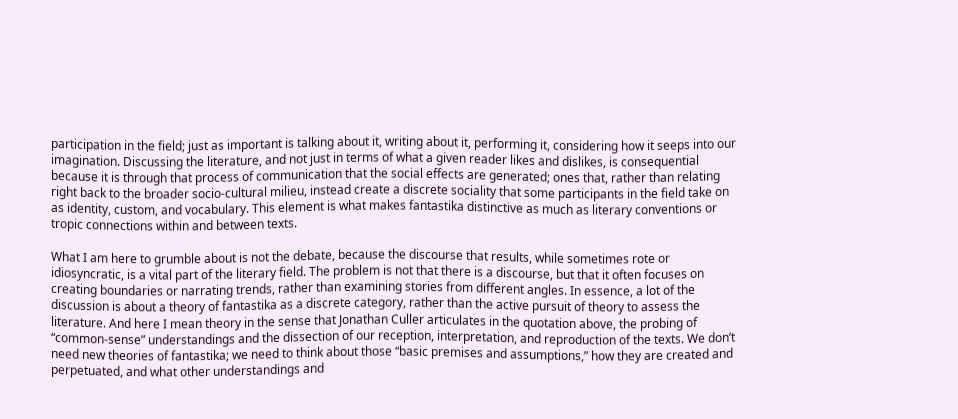participation in the field; just as important is talking about it, writing about it, performing it, considering how it seeps into our imagination. Discussing the literature, and not just in terms of what a given reader likes and dislikes, is consequential because it is through that process of communication that the social effects are generated; ones that, rather than relating right back to the broader socio-cultural milieu, instead create a discrete sociality that some participants in the field take on as identity, custom, and vocabulary. This element is what makes fantastika distinctive as much as literary conventions or tropic connections within and between texts.

What I am here to grumble about is not the debate, because the discourse that results, while sometimes rote or idiosyncratic, is a vital part of the literary field. The problem is not that there is a discourse, but that it often focuses on creating boundaries or narrating trends, rather than examining stories from different angles. In essence, a lot of the discussion is about a theory of fantastika as a discrete category, rather than the active pursuit of theory to assess the literature. And here I mean theory in the sense that Jonathan Culler articulates in the quotation above, the probing of “common-sense” understandings and the dissection of our reception, interpretation, and reproduction of the texts. We don’t need new theories of fantastika; we need to think about those “basic premises and assumptions,” how they are created and perpetuated, and what other understandings and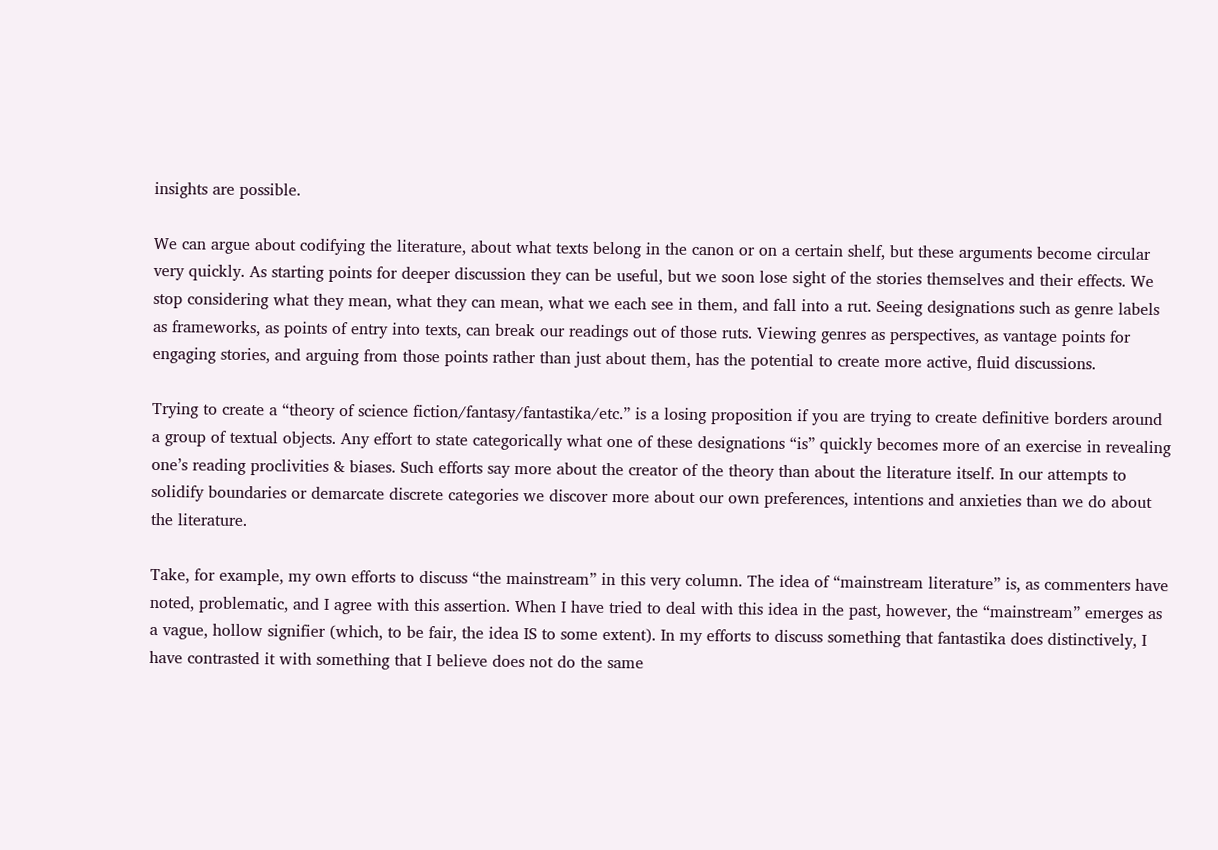insights are possible.

We can argue about codifying the literature, about what texts belong in the canon or on a certain shelf, but these arguments become circular very quickly. As starting points for deeper discussion they can be useful, but we soon lose sight of the stories themselves and their effects. We stop considering what they mean, what they can mean, what we each see in them, and fall into a rut. Seeing designations such as genre labels as frameworks, as points of entry into texts, can break our readings out of those ruts. Viewing genres as perspectives, as vantage points for engaging stories, and arguing from those points rather than just about them, has the potential to create more active, fluid discussions.

Trying to create a “theory of science fiction/fantasy/fantastika/etc.” is a losing proposition if you are trying to create definitive borders around a group of textual objects. Any effort to state categorically what one of these designations “is” quickly becomes more of an exercise in revealing one’s reading proclivities & biases. Such efforts say more about the creator of the theory than about the literature itself. In our attempts to solidify boundaries or demarcate discrete categories we discover more about our own preferences, intentions and anxieties than we do about the literature.

Take, for example, my own efforts to discuss “the mainstream” in this very column. The idea of “mainstream literature” is, as commenters have noted, problematic, and I agree with this assertion. When I have tried to deal with this idea in the past, however, the “mainstream” emerges as a vague, hollow signifier (which, to be fair, the idea IS to some extent). In my efforts to discuss something that fantastika does distinctively, I have contrasted it with something that I believe does not do the same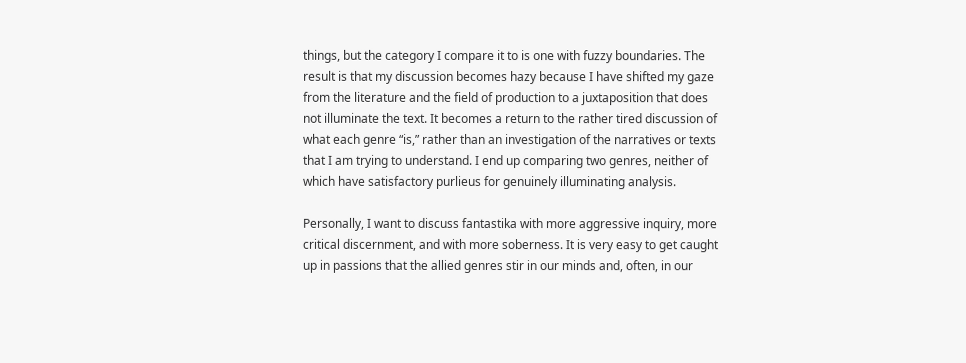things, but the category I compare it to is one with fuzzy boundaries. The result is that my discussion becomes hazy because I have shifted my gaze from the literature and the field of production to a juxtaposition that does not illuminate the text. It becomes a return to the rather tired discussion of what each genre “is,” rather than an investigation of the narratives or texts that I am trying to understand. I end up comparing two genres, neither of which have satisfactory purlieus for genuinely illuminating analysis.

Personally, I want to discuss fantastika with more aggressive inquiry, more critical discernment, and with more soberness. It is very easy to get caught up in passions that the allied genres stir in our minds and, often, in our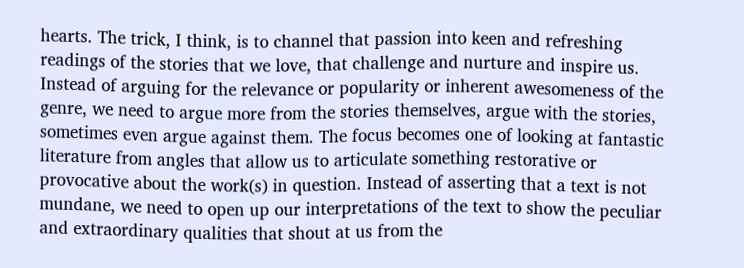hearts. The trick, I think, is to channel that passion into keen and refreshing readings of the stories that we love, that challenge and nurture and inspire us. Instead of arguing for the relevance or popularity or inherent awesomeness of the genre, we need to argue more from the stories themselves, argue with the stories, sometimes even argue against them. The focus becomes one of looking at fantastic literature from angles that allow us to articulate something restorative or provocative about the work(s) in question. Instead of asserting that a text is not mundane, we need to open up our interpretations of the text to show the peculiar and extraordinary qualities that shout at us from the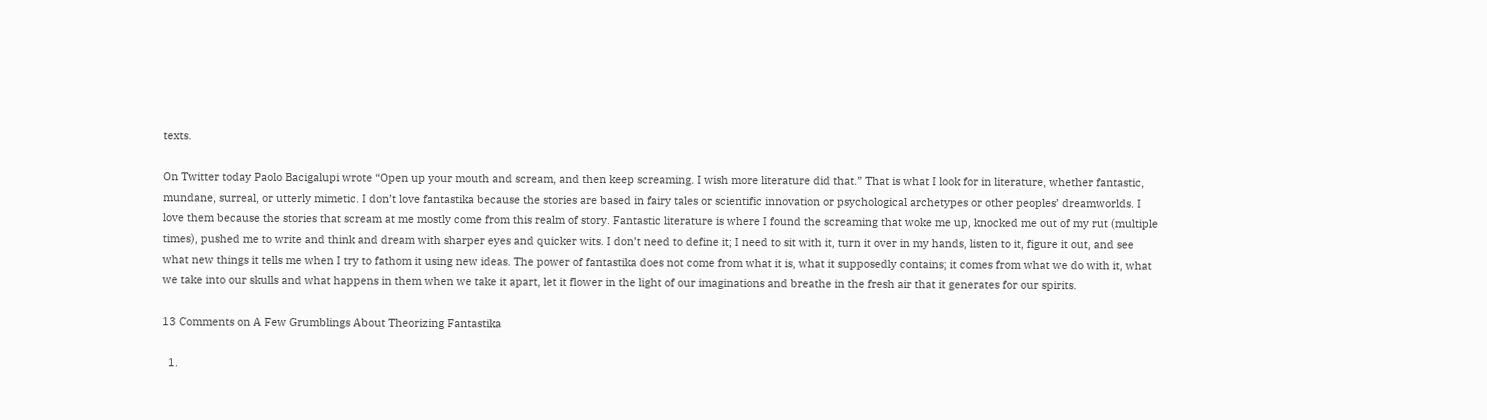texts.

On Twitter today Paolo Bacigalupi wrote “Open up your mouth and scream, and then keep screaming. I wish more literature did that.” That is what I look for in literature, whether fantastic, mundane, surreal, or utterly mimetic. I don’t love fantastika because the stories are based in fairy tales or scientific innovation or psychological archetypes or other peoples’ dreamworlds. I love them because the stories that scream at me mostly come from this realm of story. Fantastic literature is where I found the screaming that woke me up, knocked me out of my rut (multiple times), pushed me to write and think and dream with sharper eyes and quicker wits. I don’t need to define it; I need to sit with it, turn it over in my hands, listen to it, figure it out, and see what new things it tells me when I try to fathom it using new ideas. The power of fantastika does not come from what it is, what it supposedly contains; it comes from what we do with it, what we take into our skulls and what happens in them when we take it apart, let it flower in the light of our imaginations and breathe in the fresh air that it generates for our spirits.

13 Comments on A Few Grumblings About Theorizing Fantastika

  1.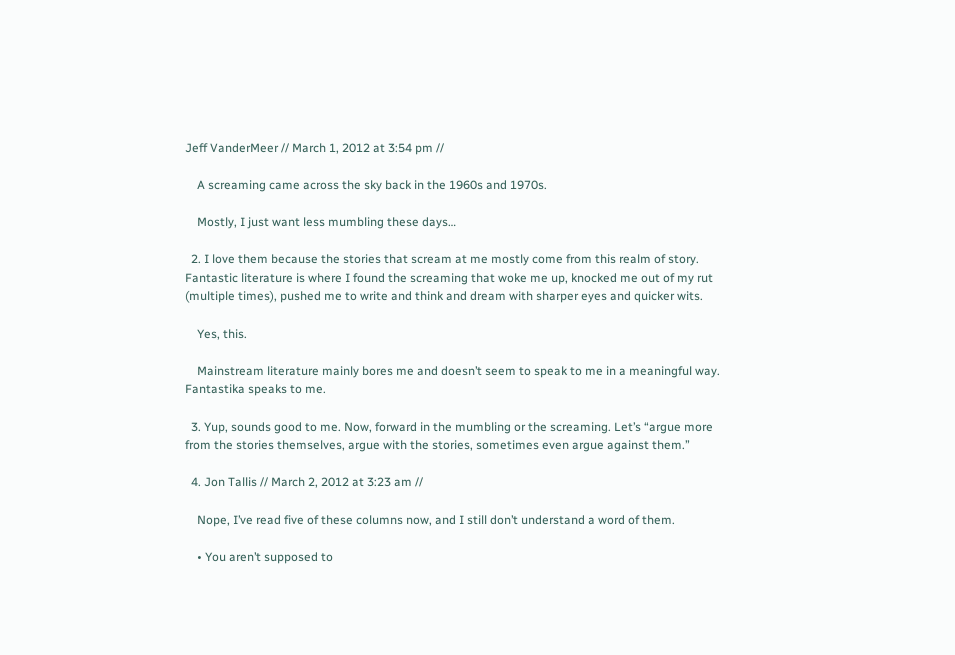Jeff VanderMeer // March 1, 2012 at 3:54 pm //

    A screaming came across the sky back in the 1960s and 1970s.

    Mostly, I just want less mumbling these days…

  2. I love them because the stories that scream at me mostly come from this realm of story. Fantastic literature is where I found the screaming that woke me up, knocked me out of my rut (multiple times), pushed me to write and think and dream with sharper eyes and quicker wits.

    Yes, this.

    Mainstream literature mainly bores me and doesn’t seem to speak to me in a meaningful way. Fantastika speaks to me.

  3. Yup, sounds good to me. Now, forward in the mumbling or the screaming. Let’s “argue more from the stories themselves, argue with the stories, sometimes even argue against them.”

  4. Jon Tallis // March 2, 2012 at 3:23 am //

    Nope, I’ve read five of these columns now, and I still don’t understand a word of them.

    • You aren’t supposed to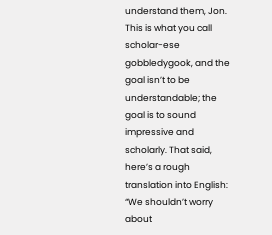understand them, Jon. This is what you call scholar-ese gobbledygook, and the goal isn’t to be understandable; the goal is to sound impressive and scholarly. That said, here’s a rough translation into English: “We shouldn’t worry about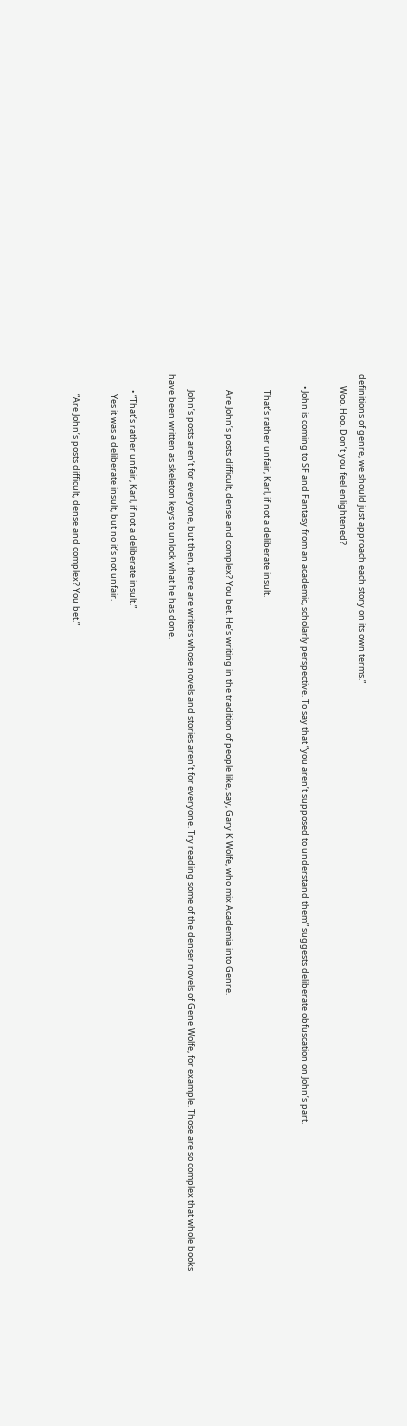definitions of genre, we should just approach each story on its own terms.”
      Woo. Hoo. Don’t you feel enlightened?

      • John is coming to SF and Fantasy from an academic, scholarly perspective. To say that “you aren’t supposed to understand them” suggests deliberate obfuscation on John’s part.

        That’s rather unfair, Karl, if not a deliberate insult.

        Are John’s posts difficult, dense and complex? You bet. He’s writing in the tradition of people like, say, Gary K Wolfe, who mix Academia into Genre.

        John’s posts aren’t for everyone, but then, there are writers whose novels and stories aren’t for everyone. Try reading some of the denser novels of Gene Wolfe, for example. Those are so complex that whole books have been written as skeleton keys to unlock what he has done.

        • “That’s rather unfair, Karl, if not a deliberate insult.”
          Yes it was a deliberate insult, but no it’s not unfair.

          “Are John’s posts difficult, dense and complex? You bet.”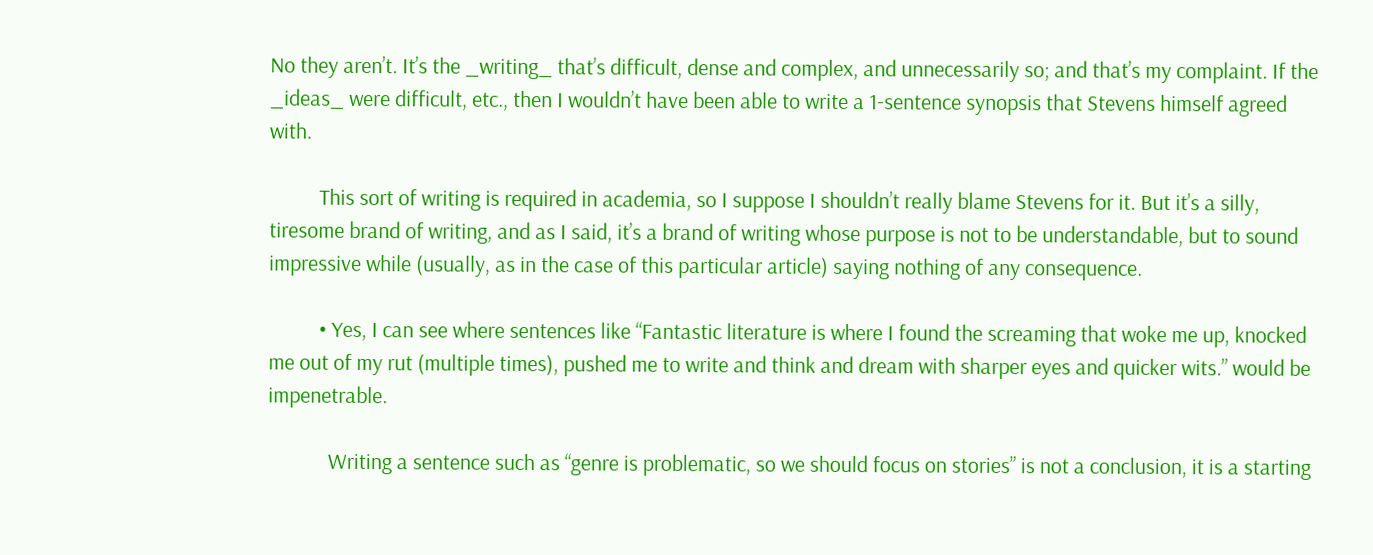No they aren’t. It’s the _writing_ that’s difficult, dense and complex, and unnecessarily so; and that’s my complaint. If the _ideas_ were difficult, etc., then I wouldn’t have been able to write a 1-sentence synopsis that Stevens himself agreed with.

          This sort of writing is required in academia, so I suppose I shouldn’t really blame Stevens for it. But it’s a silly, tiresome brand of writing, and as I said, it’s a brand of writing whose purpose is not to be understandable, but to sound impressive while (usually, as in the case of this particular article) saying nothing of any consequence.

          • Yes, I can see where sentences like “Fantastic literature is where I found the screaming that woke me up, knocked me out of my rut (multiple times), pushed me to write and think and dream with sharper eyes and quicker wits.” would be impenetrable.

            Writing a sentence such as “genre is problematic, so we should focus on stories” is not a conclusion, it is a starting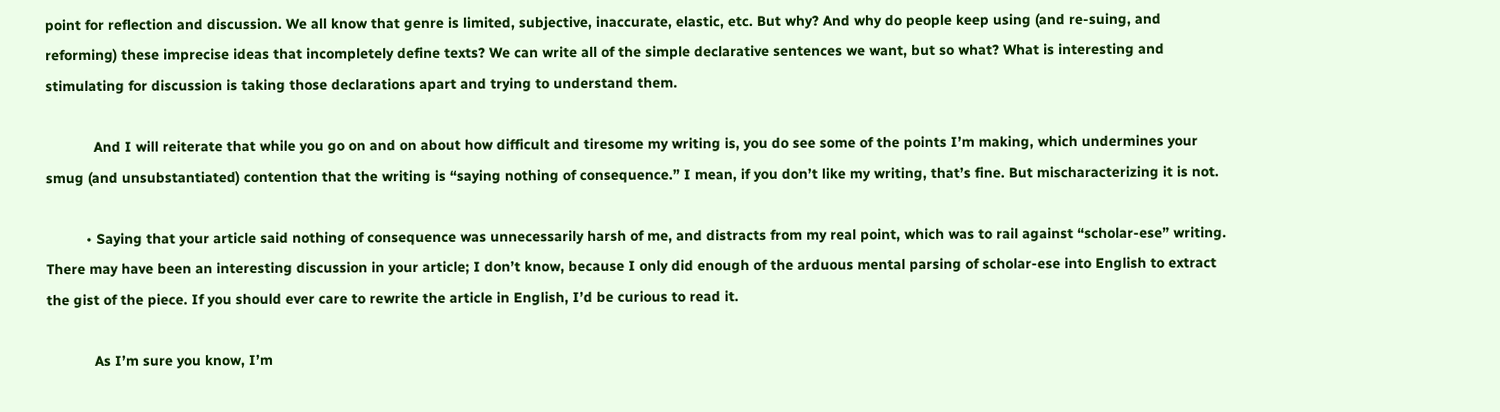point for reflection and discussion. We all know that genre is limited, subjective, inaccurate, elastic, etc. But why? And why do people keep using (and re-suing, and reforming) these imprecise ideas that incompletely define texts? We can write all of the simple declarative sentences we want, but so what? What is interesting and stimulating for discussion is taking those declarations apart and trying to understand them.

            And I will reiterate that while you go on and on about how difficult and tiresome my writing is, you do see some of the points I’m making, which undermines your smug (and unsubstantiated) contention that the writing is “saying nothing of consequence.” I mean, if you don’t like my writing, that’s fine. But mischaracterizing it is not.

          • Saying that your article said nothing of consequence was unnecessarily harsh of me, and distracts from my real point, which was to rail against “scholar-ese” writing. There may have been an interesting discussion in your article; I don’t know, because I only did enough of the arduous mental parsing of scholar-ese into English to extract the gist of the piece. If you should ever care to rewrite the article in English, I’d be curious to read it.

            As I’m sure you know, I’m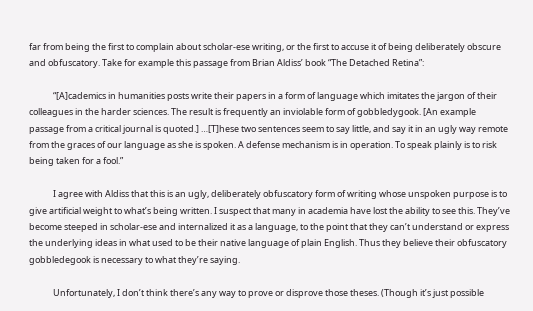far from being the first to complain about scholar-ese writing, or the first to accuse it of being deliberately obscure and obfuscatory. Take for example this passage from Brian Aldiss’ book “The Detached Retina”:

            “[A]cademics in humanities posts write their papers in a form of language which imitates the jargon of their colleagues in the harder sciences. The result is frequently an inviolable form of gobbledygook. [An example passage from a critical journal is quoted.] …[T]hese two sentences seem to say little, and say it in an ugly way remote from the graces of our language as she is spoken. A defense mechanism is in operation. To speak plainly is to risk being taken for a fool.”

            I agree with Aldiss that this is an ugly, deliberately obfuscatory form of writing whose unspoken purpose is to give artificial weight to what’s being written. I suspect that many in academia have lost the ability to see this. They’ve become steeped in scholar-ese and internalized it as a language, to the point that they can’t understand or express the underlying ideas in what used to be their native language of plain English. Thus they believe their obfuscatory gobbledegook is necessary to what they’re saying.

            Unfortunately, I don’t think there’s any way to prove or disprove those theses. (Though it’s just possible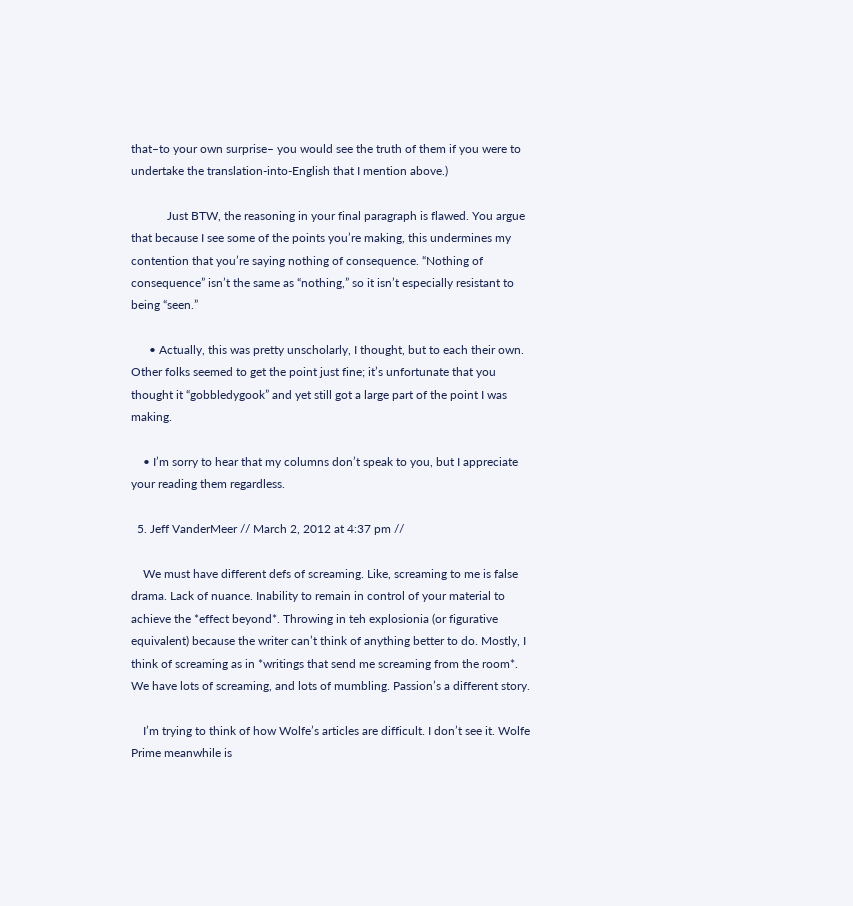that–to your own surprise– you would see the truth of them if you were to undertake the translation-into-English that I mention above.)

            Just BTW, the reasoning in your final paragraph is flawed. You argue that because I see some of the points you’re making, this undermines my contention that you’re saying nothing of consequence. “Nothing of consequence” isn’t the same as “nothing,” so it isn’t especially resistant to being “seen.”

      • Actually, this was pretty unscholarly, I thought, but to each their own. Other folks seemed to get the point just fine; it’s unfortunate that you thought it “gobbledygook” and yet still got a large part of the point I was making.

    • I’m sorry to hear that my columns don’t speak to you, but I appreciate your reading them regardless.

  5. Jeff VanderMeer // March 2, 2012 at 4:37 pm //

    We must have different defs of screaming. Like, screaming to me is false drama. Lack of nuance. Inability to remain in control of your material to achieve the *effect beyond*. Throwing in teh explosionia (or figurative equivalent) because the writer can’t think of anything better to do. Mostly, I think of screaming as in *writings that send me screaming from the room*. We have lots of screaming, and lots of mumbling. Passion’s a different story.

    I’m trying to think of how Wolfe’s articles are difficult. I don’t see it. Wolfe Prime meanwhile is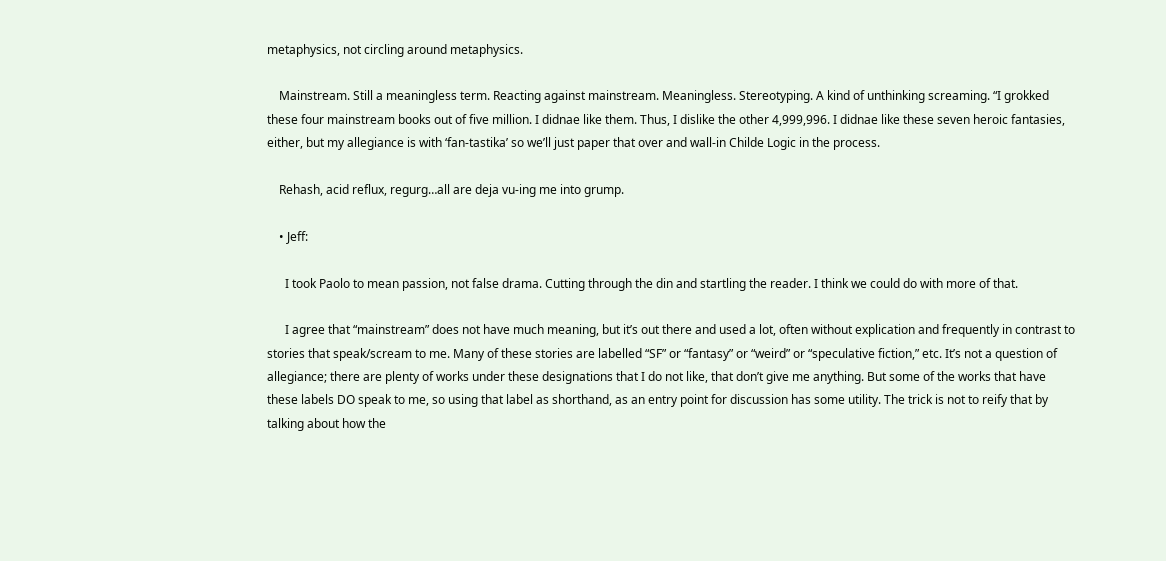metaphysics, not circling around metaphysics.

    Mainstream. Still a meaningless term. Reacting against mainstream. Meaningless. Stereotyping. A kind of unthinking screaming. “I grokked these four mainstream books out of five million. I didnae like them. Thus, I dislike the other 4,999,996. I didnae like these seven heroic fantasies, either, but my allegiance is with ‘fan-tastika’ so we’ll just paper that over and wall-in Childe Logic in the process.

    Rehash, acid reflux, regurg…all are deja vu-ing me into grump.

    • Jeff:

      I took Paolo to mean passion, not false drama. Cutting through the din and startling the reader. I think we could do with more of that.

      I agree that “mainstream” does not have much meaning, but it’s out there and used a lot, often without explication and frequently in contrast to stories that speak/scream to me. Many of these stories are labelled “SF” or “fantasy” or “weird” or “speculative fiction,” etc. It’s not a question of allegiance; there are plenty of works under these designations that I do not like, that don’t give me anything. But some of the works that have these labels DO speak to me, so using that label as shorthand, as an entry point for discussion has some utility. The trick is not to reify that by talking about how the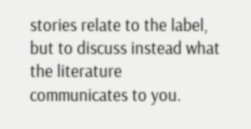stories relate to the label, but to discuss instead what the literature communicates to you.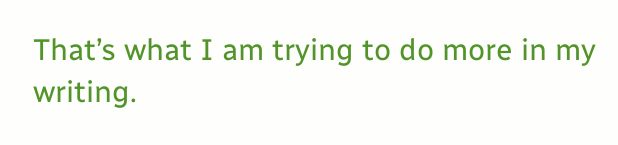That’s what I am trying to do more in my writing.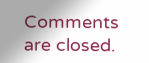Comments are closed.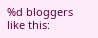%d bloggers like this: